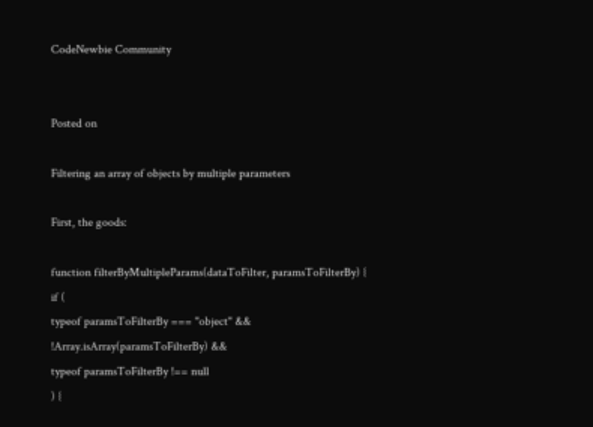CodeNewbie Community


Posted on

Filtering an array of objects by multiple parameters

First, the goods:

function filterByMultipleParams(dataToFilter, paramsToFilterBy) {
if (
typeof paramsToFilterBy === "object" &&
!Array.isArray(paramsToFilterBy) &&
typeof paramsToFilterBy !== null
) {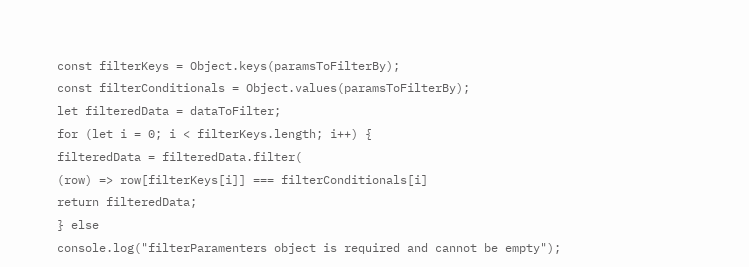const filterKeys = Object.keys(paramsToFilterBy);
const filterConditionals = Object.values(paramsToFilterBy);
let filteredData = dataToFilter;
for (let i = 0; i < filterKeys.length; i++) {
filteredData = filteredData.filter(
(row) => row[filterKeys[i]] === filterConditionals[i]
return filteredData;
} else
console.log("filterParamenters object is required and cannot be empty");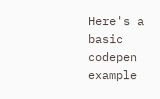Here's a basic codepen example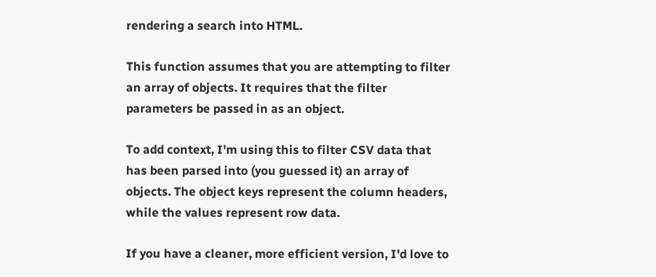rendering a search into HTML.

This function assumes that you are attempting to filter an array of objects. It requires that the filter parameters be passed in as an object.

To add context, I'm using this to filter CSV data that has been parsed into (you guessed it) an array of objects. The object keys represent the column headers, while the values represent row data.

If you have a cleaner, more efficient version, I'd love to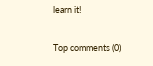learn it!

Top comments (0)